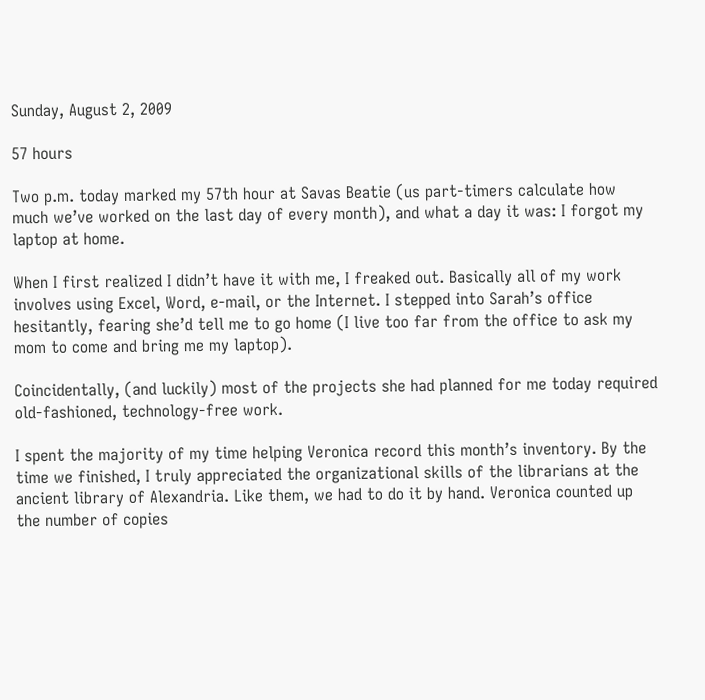Sunday, August 2, 2009

57 hours

Two p.m. today marked my 57th hour at Savas Beatie (us part-timers calculate how much we’ve worked on the last day of every month), and what a day it was: I forgot my laptop at home.

When I first realized I didn’t have it with me, I freaked out. Basically all of my work involves using Excel, Word, e-mail, or the Internet. I stepped into Sarah’s office hesitantly, fearing she’d tell me to go home (I live too far from the office to ask my mom to come and bring me my laptop).

Coincidentally, (and luckily) most of the projects she had planned for me today required old-fashioned, technology-free work.

I spent the majority of my time helping Veronica record this month’s inventory. By the time we finished, I truly appreciated the organizational skills of the librarians at the ancient library of Alexandria. Like them, we had to do it by hand. Veronica counted up the number of copies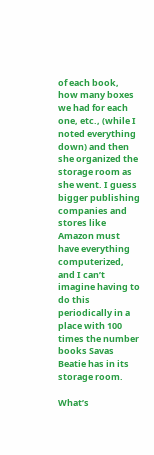of each book, how many boxes we had for each one, etc., (while I noted everything down) and then she organized the storage room as she went. I guess bigger publishing companies and stores like Amazon must have everything computerized, and I can’t imagine having to do this periodically in a place with 100 times the number books Savas Beatie has in its storage room.

What’s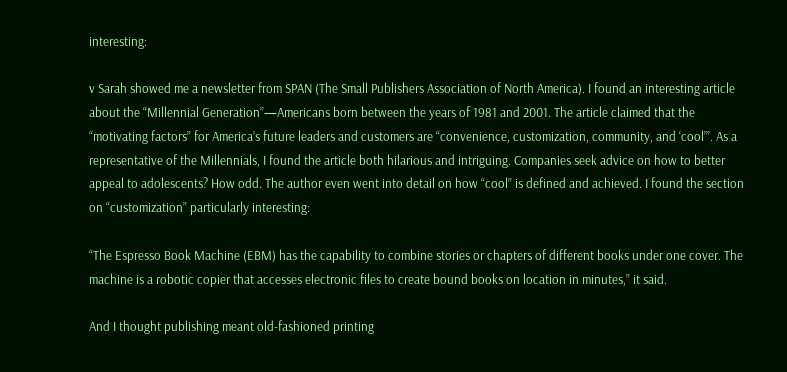interesting:

v Sarah showed me a newsletter from SPAN (The Small Publishers Association of North America). I found an interesting article about the “Millennial Generation”—Americans born between the years of 1981 and 2001. The article claimed that the “motivating factors” for America’s future leaders and customers are “convenience, customization, community, and ‘cool’”. As a representative of the Millennials, I found the article both hilarious and intriguing. Companies seek advice on how to better appeal to adolescents? How odd. The author even went into detail on how “cool” is defined and achieved. I found the section on “customization” particularly interesting:

“The Espresso Book Machine (EBM) has the capability to combine stories or chapters of different books under one cover. The machine is a robotic copier that accesses electronic files to create bound books on location in minutes,” it said.

And I thought publishing meant old-fashioned printing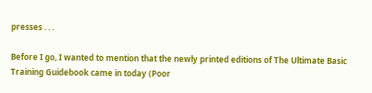presses . . .

Before I go, I wanted to mention that the newly printed editions of The Ultimate Basic Training Guidebook came in today (Poor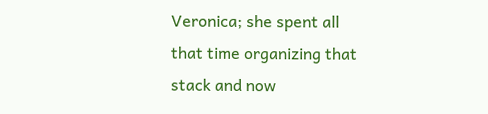Veronica; she spent all that time organizing that stack and now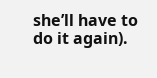she’ll have to do it again).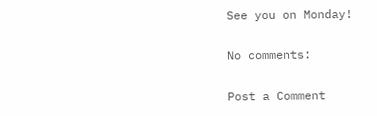See you on Monday!

No comments:

Post a Comment